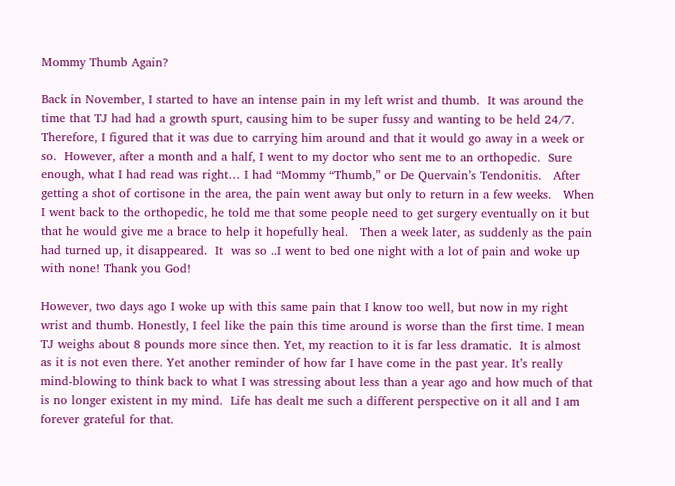Mommy Thumb Again?

Back in November, I started to have an intense pain in my left wrist and thumb.  It was around the time that TJ had had a growth spurt, causing him to be super fussy and wanting to be held 24/7.  Therefore, I figured that it was due to carrying him around and that it would go away in a week or so.  However, after a month and a half, I went to my doctor who sent me to an orthopedic.  Sure enough, what I had read was right… I had “Mommy “Thumb,” or De Quervain’s Tendonitis.   After getting a shot of cortisone in the area, the pain went away but only to return in a few weeks.   When I went back to the orthopedic, he told me that some people need to get surgery eventually on it but that he would give me a brace to help it hopefully heal.   Then a week later, as suddenly as the pain had turned up, it disappeared.  It  was so ..I went to bed one night with a lot of pain and woke up with none! Thank you God!

However, two days ago I woke up with this same pain that I know too well, but now in my right wrist and thumb. Honestly, I feel like the pain this time around is worse than the first time. I mean TJ weighs about 8 pounds more since then. Yet, my reaction to it is far less dramatic.  It is almost as it is not even there. Yet another reminder of how far I have come in the past year. It’s really mind-blowing to think back to what I was stressing about less than a year ago and how much of that is no longer existent in my mind.  Life has dealt me such a different perspective on it all and I am forever grateful for that.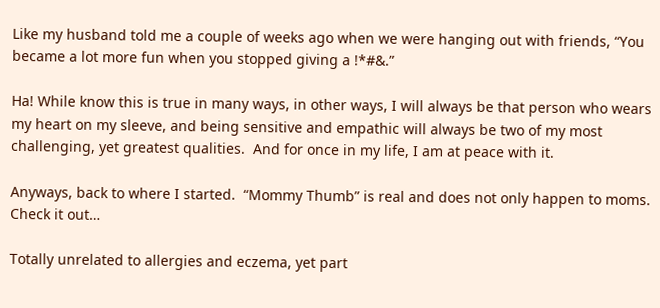Like my husband told me a couple of weeks ago when we were hanging out with friends, “You became a lot more fun when you stopped giving a !*#&.”

Ha! While know this is true in many ways, in other ways, I will always be that person who wears my heart on my sleeve, and being sensitive and empathic will always be two of my most challenging, yet greatest qualities.  And for once in my life, I am at peace with it.

Anyways, back to where I started.  “Mommy Thumb” is real and does not only happen to moms.  Check it out…

Totally unrelated to allergies and eczema, yet part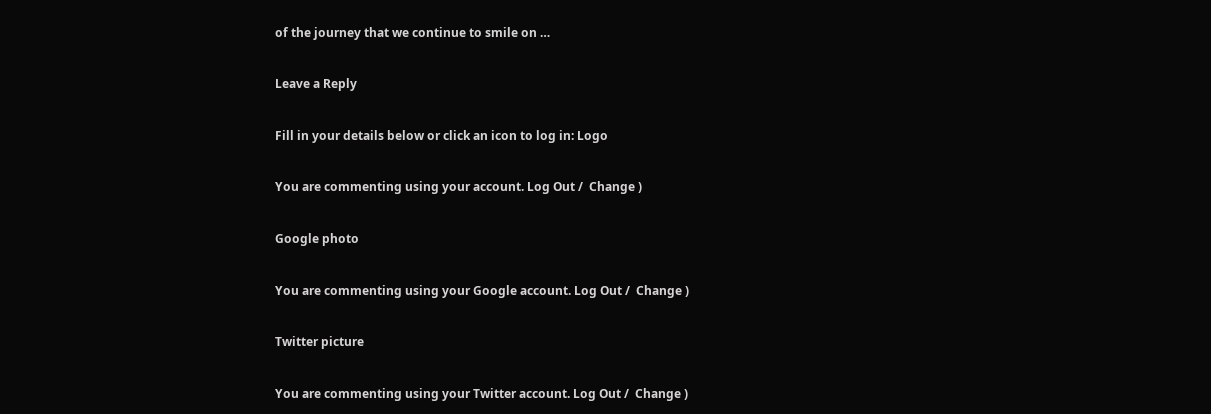of the journey that we continue to smile on …

Leave a Reply

Fill in your details below or click an icon to log in: Logo

You are commenting using your account. Log Out /  Change )

Google photo

You are commenting using your Google account. Log Out /  Change )

Twitter picture

You are commenting using your Twitter account. Log Out /  Change )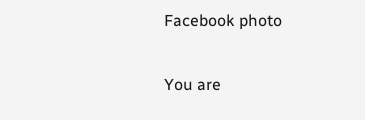Facebook photo

You are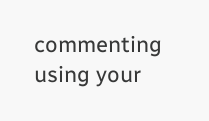commenting using your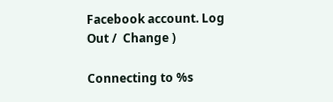Facebook account. Log Out /  Change )

Connecting to %s